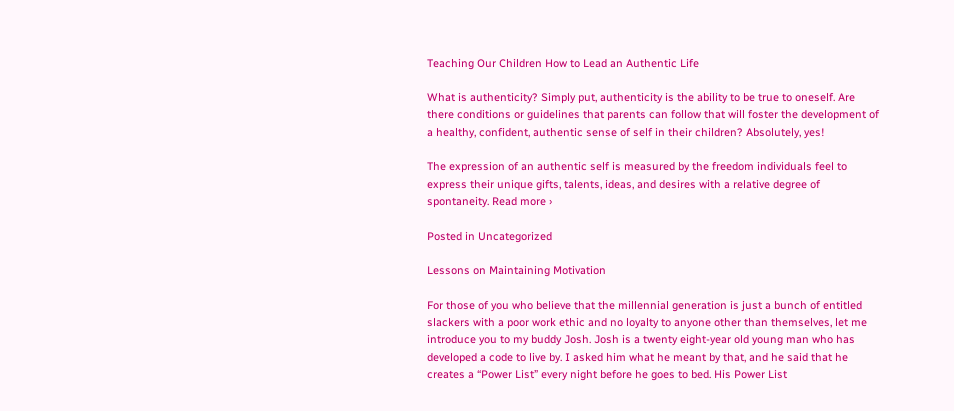Teaching Our Children How to Lead an Authentic Life

What is authenticity? Simply put, authenticity is the ability to be true to oneself. Are there conditions or guidelines that parents can follow that will foster the development of a healthy, confident, authentic sense of self in their children? Absolutely, yes!

The expression of an authentic self is measured by the freedom individuals feel to express their unique gifts, talents, ideas, and desires with a relative degree of spontaneity. Read more ›

Posted in Uncategorized

Lessons on Maintaining Motivation

For those of you who believe that the millennial generation is just a bunch of entitled slackers with a poor work ethic and no loyalty to anyone other than themselves, let me introduce you to my buddy Josh. Josh is a twenty eight-year old young man who has developed a code to live by. I asked him what he meant by that, and he said that he creates a “Power List” every night before he goes to bed. His Power List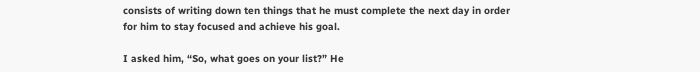consists of writing down ten things that he must complete the next day in order for him to stay focused and achieve his goal.

I asked him, “So, what goes on your list?” He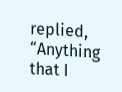replied, “Anything that I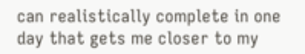can realistically complete in one day that gets me closer to my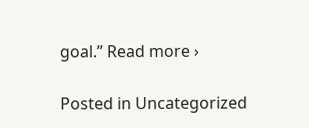goal.” Read more ›

Posted in Uncategorized